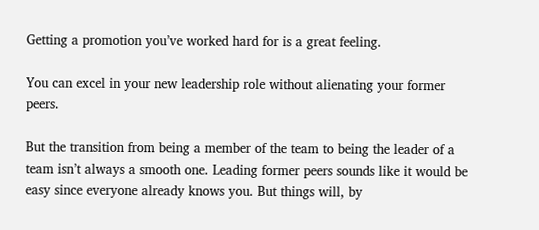Getting a promotion you’ve worked hard for is a great feeling.

You can excel in your new leadership role without alienating your former peers.

But the transition from being a member of the team to being the leader of a team isn’t always a smooth one. Leading former peers sounds like it would be easy since everyone already knows you. But things will, by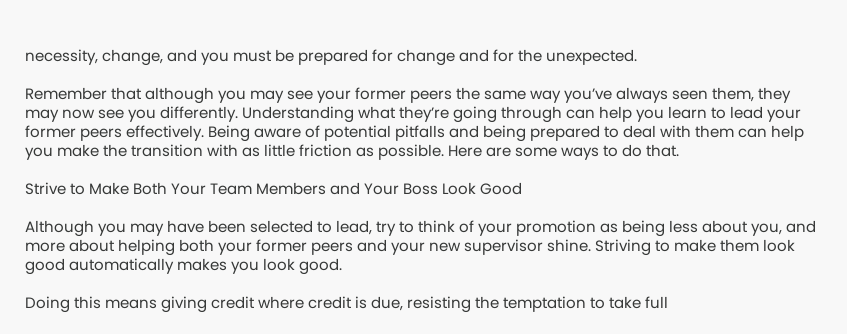necessity, change, and you must be prepared for change and for the unexpected.

Remember that although you may see your former peers the same way you’ve always seen them, they may now see you differently. Understanding what they’re going through can help you learn to lead your former peers effectively. Being aware of potential pitfalls and being prepared to deal with them can help you make the transition with as little friction as possible. Here are some ways to do that.

Strive to Make Both Your Team Members and Your Boss Look Good

Although you may have been selected to lead, try to think of your promotion as being less about you, and more about helping both your former peers and your new supervisor shine. Striving to make them look good automatically makes you look good.

Doing this means giving credit where credit is due, resisting the temptation to take full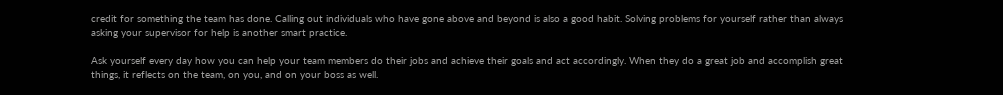credit for something the team has done. Calling out individuals who have gone above and beyond is also a good habit. Solving problems for yourself rather than always asking your supervisor for help is another smart practice.

Ask yourself every day how you can help your team members do their jobs and achieve their goals and act accordingly. When they do a great job and accomplish great things, it reflects on the team, on you, and on your boss as well.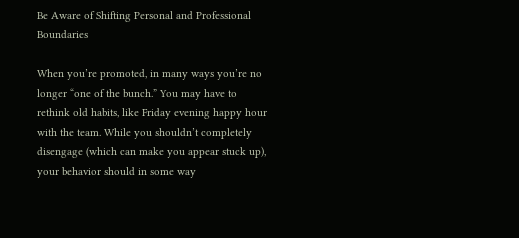Be Aware of Shifting Personal and Professional Boundaries

When you’re promoted, in many ways you’re no longer “one of the bunch.” You may have to rethink old habits, like Friday evening happy hour with the team. While you shouldn’t completely disengage (which can make you appear stuck up), your behavior should in some way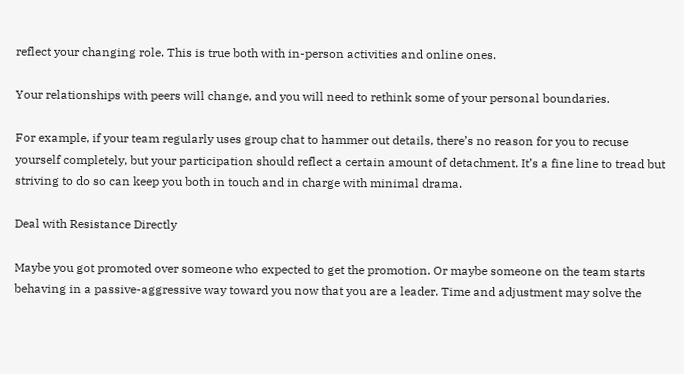reflect your changing role. This is true both with in-person activities and online ones.

Your relationships with peers will change, and you will need to rethink some of your personal boundaries.

For example, if your team regularly uses group chat to hammer out details, there’s no reason for you to recuse yourself completely, but your participation should reflect a certain amount of detachment. It’s a fine line to tread but striving to do so can keep you both in touch and in charge with minimal drama.

Deal with Resistance Directly

Maybe you got promoted over someone who expected to get the promotion. Or maybe someone on the team starts behaving in a passive-aggressive way toward you now that you are a leader. Time and adjustment may solve the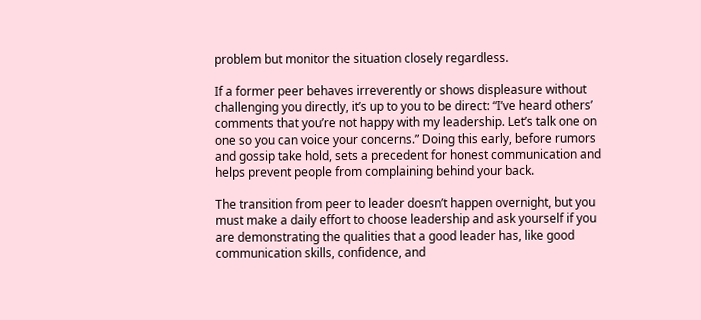problem but monitor the situation closely regardless.

If a former peer behaves irreverently or shows displeasure without challenging you directly, it’s up to you to be direct: “I’ve heard others’ comments that you’re not happy with my leadership. Let’s talk one on one so you can voice your concerns.” Doing this early, before rumors and gossip take hold, sets a precedent for honest communication and helps prevent people from complaining behind your back.

The transition from peer to leader doesn’t happen overnight, but you must make a daily effort to choose leadership and ask yourself if you are demonstrating the qualities that a good leader has, like good communication skills, confidence, and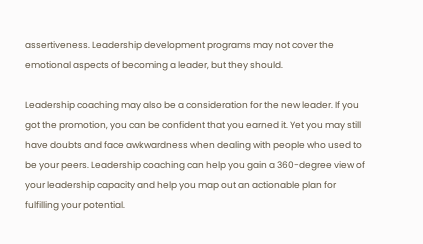assertiveness. Leadership development programs may not cover the emotional aspects of becoming a leader, but they should.

Leadership coaching may also be a consideration for the new leader. If you got the promotion, you can be confident that you earned it. Yet you may still have doubts and face awkwardness when dealing with people who used to be your peers. Leadership coaching can help you gain a 360-degree view of your leadership capacity and help you map out an actionable plan for fulfilling your potential.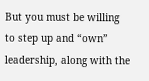But you must be willing to step up and “own” leadership, along with the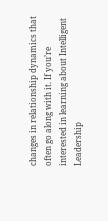changes in relationship dynamics that often go along with it. If you’re interested in learning about Intelligent Leadership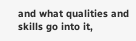and what qualities and skills go into it,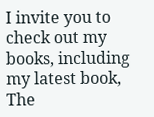I invite you to check out my books, including my latest book, The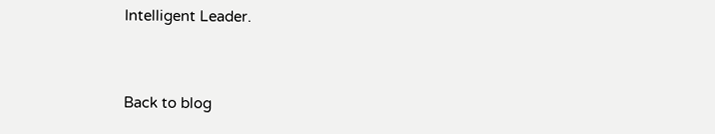Intelligent Leader.


Back to blog